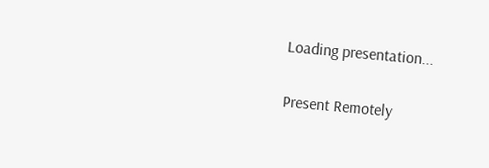Loading presentation...

Present Remotely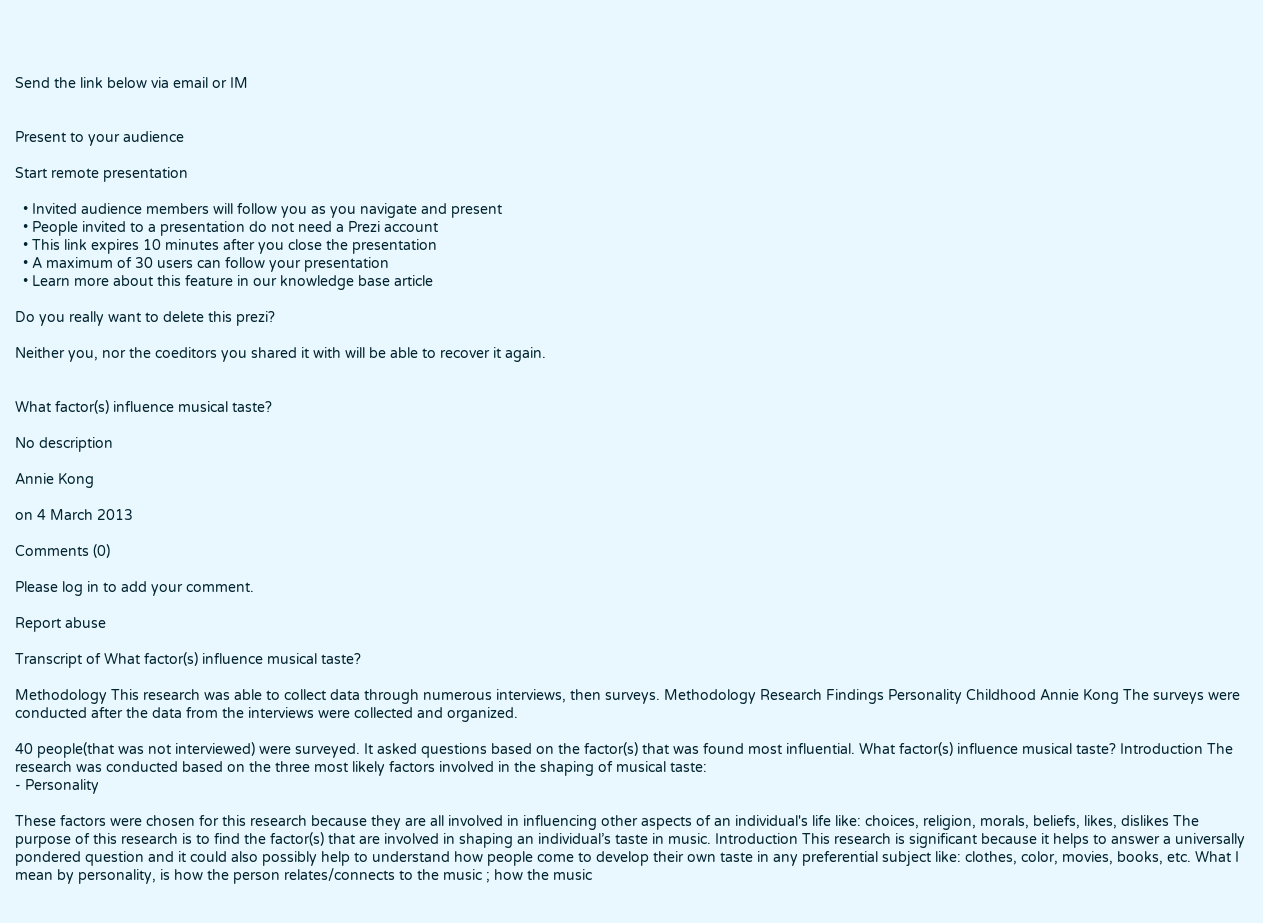Send the link below via email or IM


Present to your audience

Start remote presentation

  • Invited audience members will follow you as you navigate and present
  • People invited to a presentation do not need a Prezi account
  • This link expires 10 minutes after you close the presentation
  • A maximum of 30 users can follow your presentation
  • Learn more about this feature in our knowledge base article

Do you really want to delete this prezi?

Neither you, nor the coeditors you shared it with will be able to recover it again.


What factor(s) influence musical taste?

No description

Annie Kong

on 4 March 2013

Comments (0)

Please log in to add your comment.

Report abuse

Transcript of What factor(s) influence musical taste?

Methodology This research was able to collect data through numerous interviews, then surveys. Methodology Research Findings Personality Childhood Annie Kong The surveys were conducted after the data from the interviews were collected and organized.

40 people(that was not interviewed) were surveyed. It asked questions based on the factor(s) that was found most influential. What factor(s) influence musical taste? Introduction The research was conducted based on the three most likely factors involved in the shaping of musical taste:
- Personality

These factors were chosen for this research because they are all involved in influencing other aspects of an individual's life like: choices, religion, morals, beliefs, likes, dislikes The purpose of this research is to find the factor(s) that are involved in shaping an individual’s taste in music. Introduction This research is significant because it helps to answer a universally pondered question and it could also possibly help to understand how people come to develop their own taste in any preferential subject like: clothes, color, movies, books, etc. What I mean by personality, is how the person relates/connects to the music ; how the music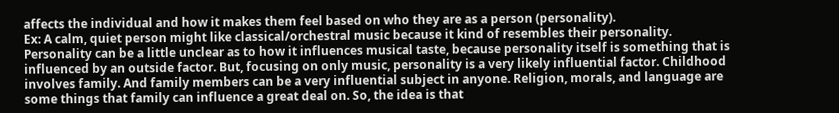affects the individual and how it makes them feel based on who they are as a person (personality).
Ex: A calm, quiet person might like classical/orchestral music because it kind of resembles their personality. Personality can be a little unclear as to how it influences musical taste, because personality itself is something that is influenced by an outside factor. But, focusing on only music, personality is a very likely influential factor. Childhood involves family. And family members can be a very influential subject in anyone. Religion, morals, and language are some things that family can influence a great deal on. So, the idea is that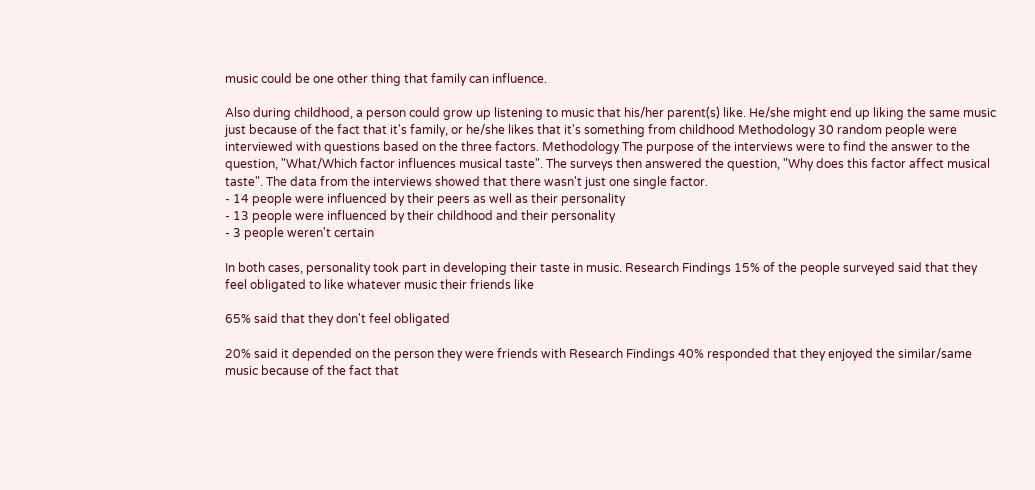music could be one other thing that family can influence.

Also during childhood, a person could grow up listening to music that his/her parent(s) like. He/she might end up liking the same music just because of the fact that it's family, or he/she likes that it's something from childhood Methodology 30 random people were interviewed with questions based on the three factors. Methodology The purpose of the interviews were to find the answer to the question, "What/Which factor influences musical taste". The surveys then answered the question, "Why does this factor affect musical taste". The data from the interviews showed that there wasn't just one single factor.
- 14 people were influenced by their peers as well as their personality
- 13 people were influenced by their childhood and their personality
- 3 people weren't certain

In both cases, personality took part in developing their taste in music. Research Findings 15% of the people surveyed said that they feel obligated to like whatever music their friends like

65% said that they don't feel obligated

20% said it depended on the person they were friends with Research Findings 40% responded that they enjoyed the similar/same music because of the fact that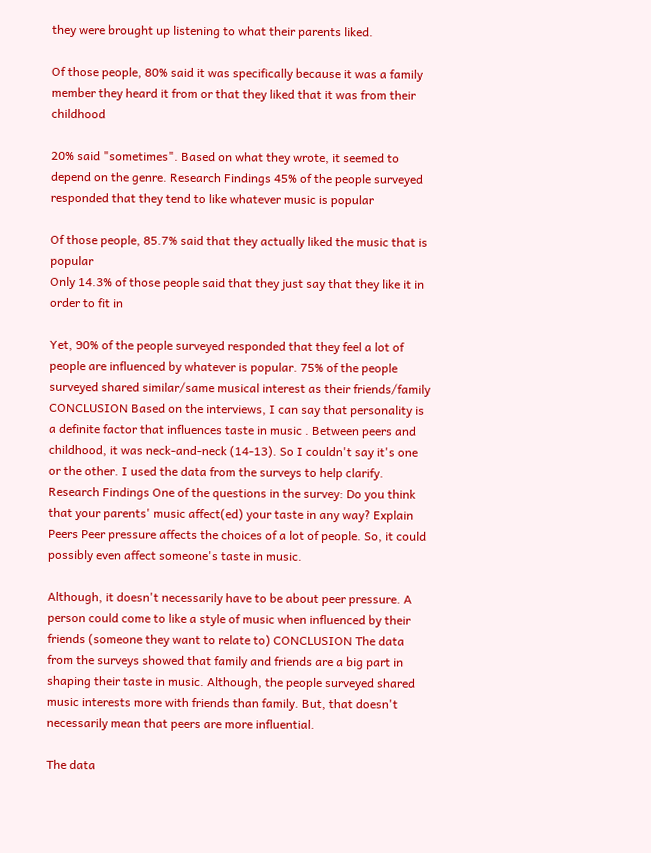they were brought up listening to what their parents liked.

Of those people, 80% said it was specifically because it was a family member they heard it from or that they liked that it was from their childhood

20% said "sometimes". Based on what they wrote, it seemed to depend on the genre. Research Findings 45% of the people surveyed responded that they tend to like whatever music is popular

Of those people, 85.7% said that they actually liked the music that is popular
Only 14.3% of those people said that they just say that they like it in order to fit in

Yet, 90% of the people surveyed responded that they feel a lot of people are influenced by whatever is popular. 75% of the people surveyed shared similar/same musical interest as their friends/family CONCLUSION Based on the interviews, I can say that personality is a definite factor that influences taste in music . Between peers and childhood, it was neck-and-neck (14-13). So I couldn't say it's one or the other. I used the data from the surveys to help clarify. Research Findings One of the questions in the survey: Do you think that your parents' music affect(ed) your taste in any way? Explain Peers Peer pressure affects the choices of a lot of people. So, it could possibly even affect someone's taste in music.

Although, it doesn't necessarily have to be about peer pressure. A person could come to like a style of music when influenced by their friends (someone they want to relate to) CONCLUSION The data from the surveys showed that family and friends are a big part in shaping their taste in music. Although, the people surveyed shared music interests more with friends than family. But, that doesn't necessarily mean that peers are more influential.

The data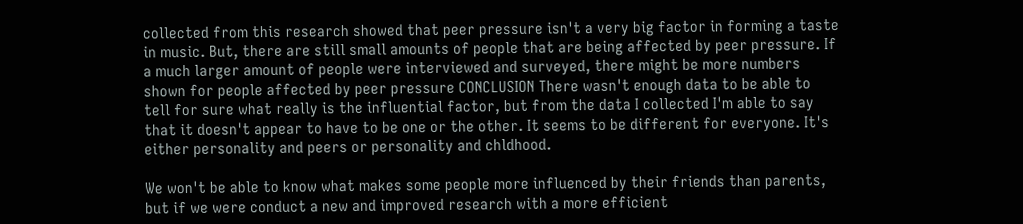collected from this research showed that peer pressure isn't a very big factor in forming a taste in music. But, there are still small amounts of people that are being affected by peer pressure. If a much larger amount of people were interviewed and surveyed, there might be more numbers shown for people affected by peer pressure CONCLUSION There wasn't enough data to be able to tell for sure what really is the influential factor, but from the data I collected I'm able to say that it doesn't appear to have to be one or the other. It seems to be different for everyone. It's either personality and peers or personality and chldhood.

We won't be able to know what makes some people more influenced by their friends than parents, but if we were conduct a new and improved research with a more efficient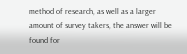method of research, as well as a larger amount of survey takers, the answer will be found for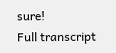sure!
Full transcript